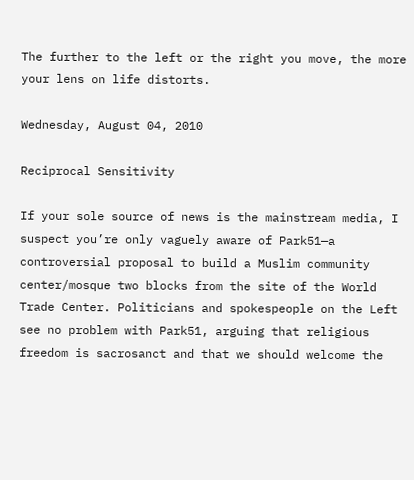The further to the left or the right you move, the more your lens on life distorts.

Wednesday, August 04, 2010

Reciprocal Sensitivity

If your sole source of news is the mainstream media, I suspect you’re only vaguely aware of Park51—a controversial proposal to build a Muslim community center/mosque two blocks from the site of the World Trade Center. Politicians and spokespeople on the Left see no problem with Park51, arguing that religious freedom is sacrosanct and that we should welcome the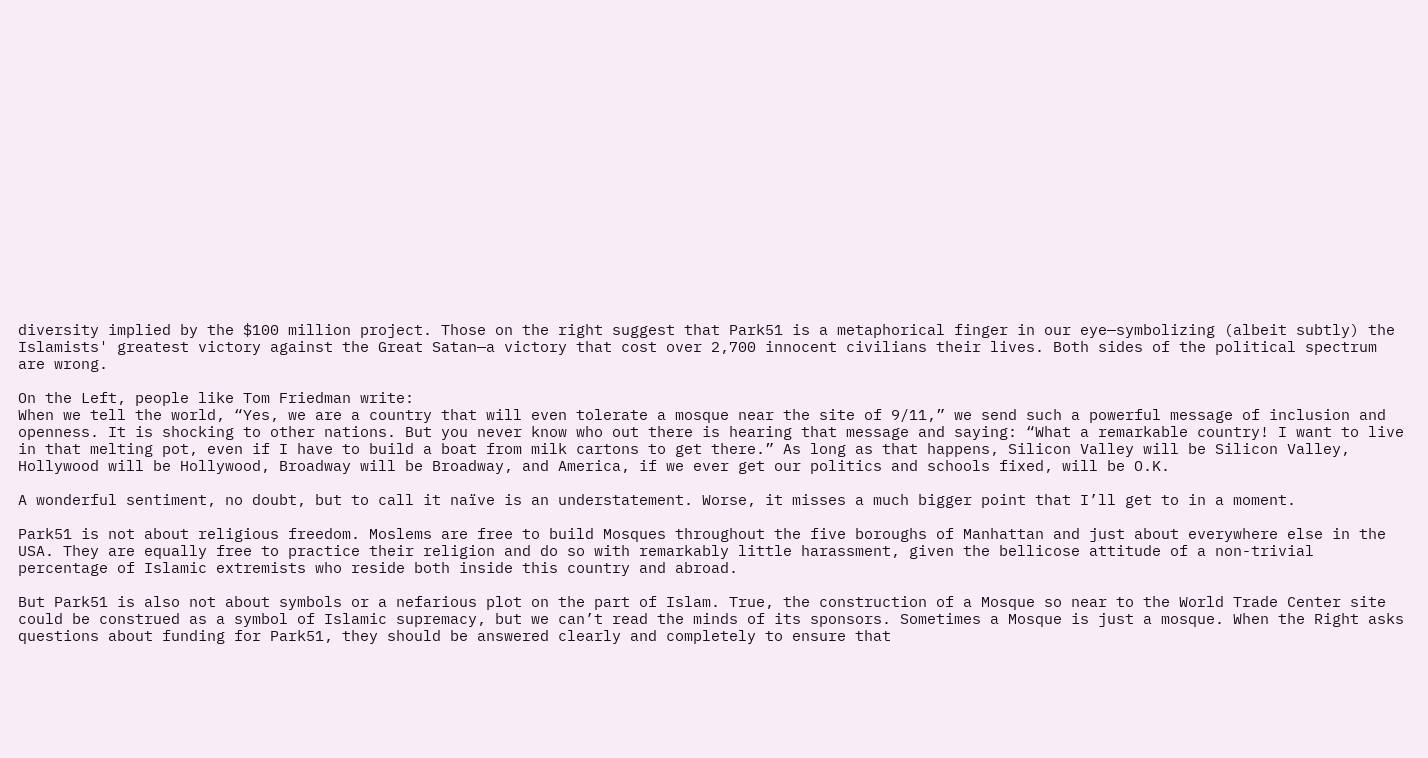diversity implied by the $100 million project. Those on the right suggest that Park51 is a metaphorical finger in our eye—symbolizing (albeit subtly) the Islamists' greatest victory against the Great Satan—a victory that cost over 2,700 innocent civilians their lives. Both sides of the political spectrum are wrong.

On the Left, people like Tom Friedman write:
When we tell the world, “Yes, we are a country that will even tolerate a mosque near the site of 9/11,” we send such a powerful message of inclusion and openness. It is shocking to other nations. But you never know who out there is hearing that message and saying: “What a remarkable country! I want to live in that melting pot, even if I have to build a boat from milk cartons to get there.” As long as that happens, Silicon Valley will be Silicon Valley, Hollywood will be Hollywood, Broadway will be Broadway, and America, if we ever get our politics and schools fixed, will be O.K.

A wonderful sentiment, no doubt, but to call it naïve is an understatement. Worse, it misses a much bigger point that I’ll get to in a moment.

Park51 is not about religious freedom. Moslems are free to build Mosques throughout the five boroughs of Manhattan and just about everywhere else in the USA. They are equally free to practice their religion and do so with remarkably little harassment, given the bellicose attitude of a non-trivial percentage of Islamic extremists who reside both inside this country and abroad.

But Park51 is also not about symbols or a nefarious plot on the part of Islam. True, the construction of a Mosque so near to the World Trade Center site could be construed as a symbol of Islamic supremacy, but we can’t read the minds of its sponsors. Sometimes a Mosque is just a mosque. When the Right asks questions about funding for Park51, they should be answered clearly and completely to ensure that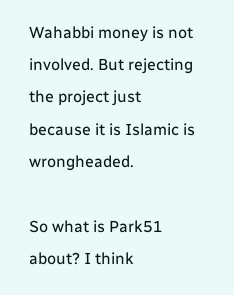Wahabbi money is not involved. But rejecting the project just because it is Islamic is wrongheaded.

So what is Park51 about? I think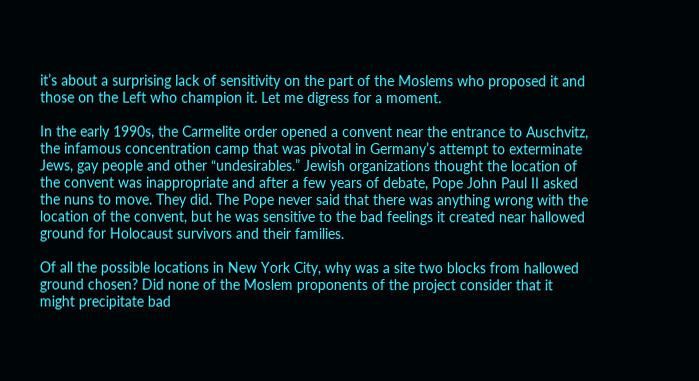it’s about a surprising lack of sensitivity on the part of the Moslems who proposed it and those on the Left who champion it. Let me digress for a moment.

In the early 1990s, the Carmelite order opened a convent near the entrance to Auschvitz, the infamous concentration camp that was pivotal in Germany’s attempt to exterminate Jews, gay people and other “undesirables.” Jewish organizations thought the location of the convent was inappropriate and after a few years of debate, Pope John Paul II asked the nuns to move. They did. The Pope never said that there was anything wrong with the location of the convent, but he was sensitive to the bad feelings it created near hallowed ground for Holocaust survivors and their families.

Of all the possible locations in New York City, why was a site two blocks from hallowed ground chosen? Did none of the Moslem proponents of the project consider that it might precipitate bad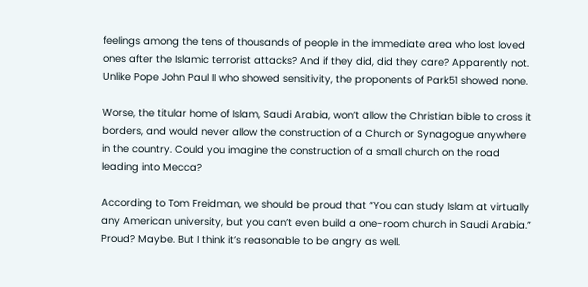feelings among the tens of thousands of people in the immediate area who lost loved ones after the Islamic terrorist attacks? And if they did, did they care? Apparently not. Unlike Pope John Paul II who showed sensitivity, the proponents of Park51 showed none.

Worse, the titular home of Islam, Saudi Arabia, won’t allow the Christian bible to cross it borders, and would never allow the construction of a Church or Synagogue anywhere in the country. Could you imagine the construction of a small church on the road leading into Mecca?

According to Tom Freidman, we should be proud that “You can study Islam at virtually any American university, but you can’t even build a one-room church in Saudi Arabia.” Proud? Maybe. But I think it’s reasonable to be angry as well.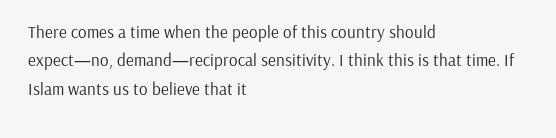There comes a time when the people of this country should expect—no, demand—reciprocal sensitivity. I think this is that time. If Islam wants us to believe that it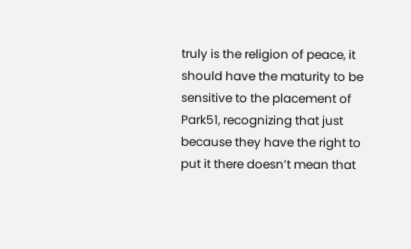truly is the religion of peace, it should have the maturity to be sensitive to the placement of Park51, recognizing that just because they have the right to put it there doesn’t mean that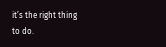it’s the right thing to do.